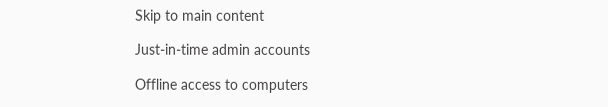Skip to main content

Just-in-time admin accounts

Offline access to computers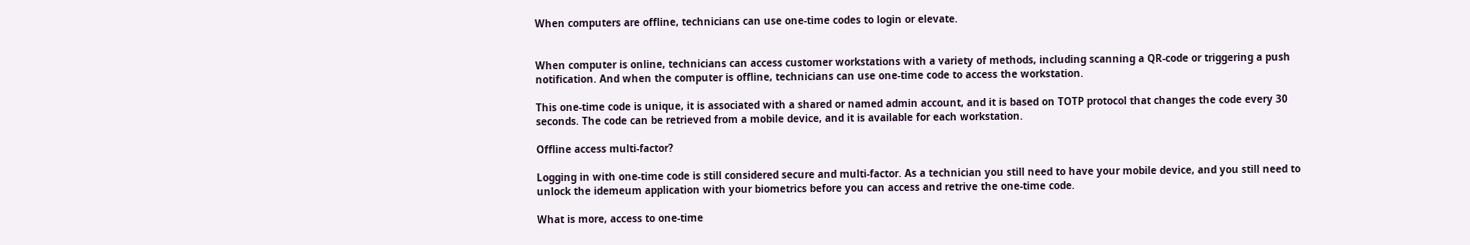When computers are offline, technicians can use one-time codes to login or elevate.


When computer is online, technicians can access customer workstations with a variety of methods, including scanning a QR-code or triggering a push notification. And when the computer is offline, technicians can use one-time code to access the workstation.

This one-time code is unique, it is associated with a shared or named admin account, and it is based on TOTP protocol that changes the code every 30 seconds. The code can be retrieved from a mobile device, and it is available for each workstation.

Offline access multi-factor?

Logging in with one-time code is still considered secure and multi-factor. As a technician you still need to have your mobile device, and you still need to unlock the idemeum application with your biometrics before you can access and retrive the one-time code.

What is more, access to one-time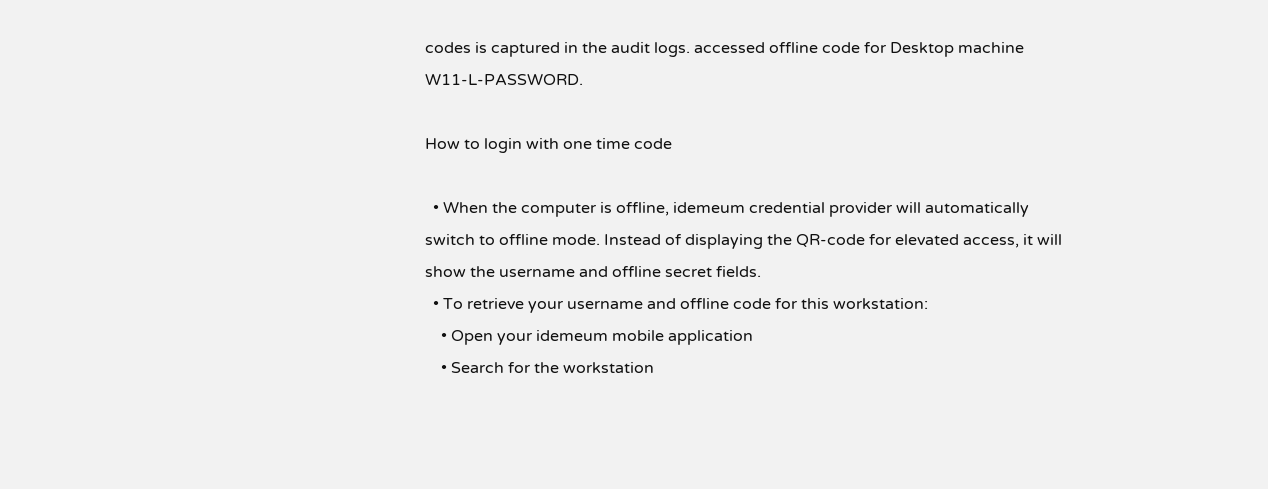codes is captured in the audit logs. accessed offline code for Desktop machine W11-L-PASSWORD.

How to login with one time code

  • When the computer is offline, idemeum credential provider will automatically switch to offline mode. Instead of displaying the QR-code for elevated access, it will show the username and offline secret fields.
  • To retrieve your username and offline code for this workstation:
    • Open your idemeum mobile application
    • Search for the workstation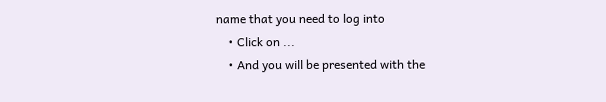name that you need to log into
    • Click on ...
    • And you will be presented with the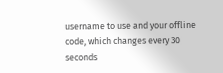username to use and your offline code, which changes every 30 seconds